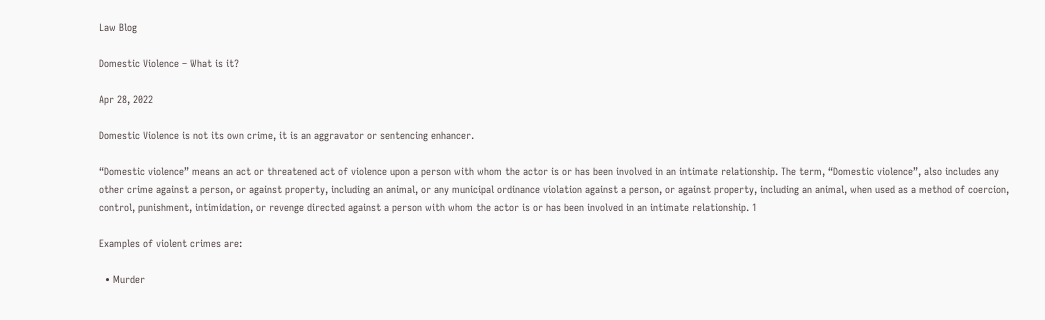Law Blog

Domestic Violence – What is it?

Apr 28, 2022

Domestic Violence is not its own crime, it is an aggravator or sentencing enhancer.

“Domestic violence” means an act or threatened act of violence upon a person with whom the actor is or has been involved in an intimate relationship. The term, “Domestic violence”, also includes any other crime against a person, or against property, including an animal, or any municipal ordinance violation against a person, or against property, including an animal, when used as a method of coercion, control, punishment, intimidation, or revenge directed against a person with whom the actor is or has been involved in an intimate relationship. 1

Examples of violent crimes are:

  • Murder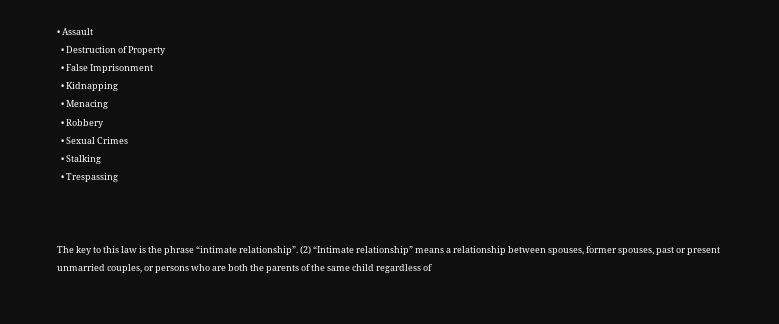• Assault
  • Destruction of Property
  • False Imprisonment
  • Kidnapping
  • Menacing
  • Robbery
  • Sexual Crimes
  • Stalking
  • Trespassing



The key to this law is the phrase “intimate relationship”. (2) “Intimate relationship” means a relationship between spouses, former spouses, past or present unmarried couples, or persons who are both the parents of the same child regardless of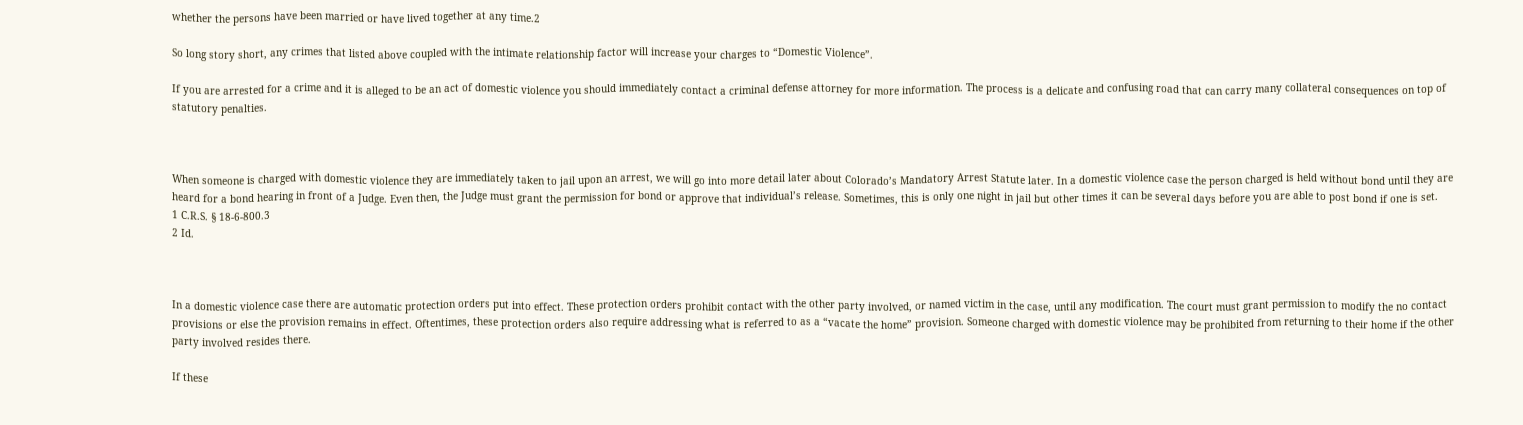whether the persons have been married or have lived together at any time.2

So long story short, any crimes that listed above coupled with the intimate relationship factor will increase your charges to “Domestic Violence”.

If you are arrested for a crime and it is alleged to be an act of domestic violence you should immediately contact a criminal defense attorney for more information. The process is a delicate and confusing road that can carry many collateral consequences on top of statutory penalties.



When someone is charged with domestic violence they are immediately taken to jail upon an arrest, we will go into more detail later about Colorado’s Mandatory Arrest Statute later. In a domestic violence case the person charged is held without bond until they are heard for a bond hearing in front of a Judge. Even then, the Judge must grant the permission for bond or approve that individual’s release. Sometimes, this is only one night in jail but other times it can be several days before you are able to post bond if one is set.
1 C.R.S. § 18-6-800.3
2 Id.



In a domestic violence case there are automatic protection orders put into effect. These protection orders prohibit contact with the other party involved, or named victim in the case, until any modification. The court must grant permission to modify the no contact provisions or else the provision remains in effect. Oftentimes, these protection orders also require addressing what is referred to as a “vacate the home” provision. Someone charged with domestic violence may be prohibited from returning to their home if the other party involved resides there.

If these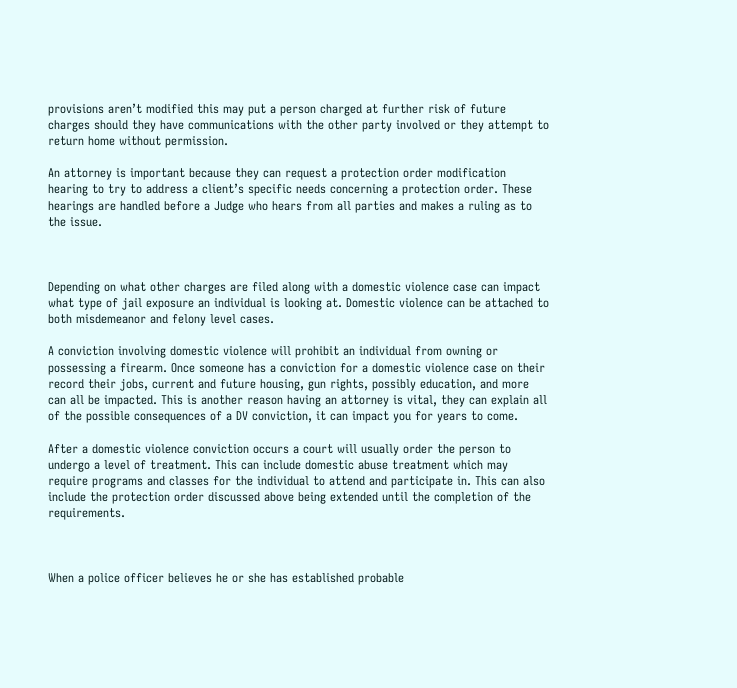provisions aren’t modified this may put a person charged at further risk of future charges should they have communications with the other party involved or they attempt to return home without permission.

An attorney is important because they can request a protection order modification hearing to try to address a client’s specific needs concerning a protection order. These hearings are handled before a Judge who hears from all parties and makes a ruling as to the issue.



Depending on what other charges are filed along with a domestic violence case can impact what type of jail exposure an individual is looking at. Domestic violence can be attached to both misdemeanor and felony level cases.

A conviction involving domestic violence will prohibit an individual from owning or possessing a firearm. Once someone has a conviction for a domestic violence case on their record their jobs, current and future housing, gun rights, possibly education, and more can all be impacted. This is another reason having an attorney is vital, they can explain all of the possible consequences of a DV conviction, it can impact you for years to come.

After a domestic violence conviction occurs a court will usually order the person to undergo a level of treatment. This can include domestic abuse treatment which may require programs and classes for the individual to attend and participate in. This can also include the protection order discussed above being extended until the completion of the requirements.



When a police officer believes he or she has established probable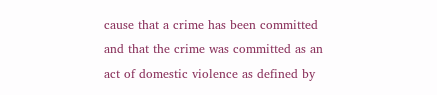cause that a crime has been committed and that the crime was committed as an act of domestic violence as defined by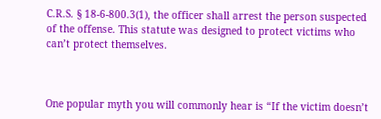C.R.S. § 18-6-800.3(1), the officer shall arrest the person suspected of the offense. This statute was designed to protect victims who can’t protect themselves.



One popular myth you will commonly hear is “If the victim doesn’t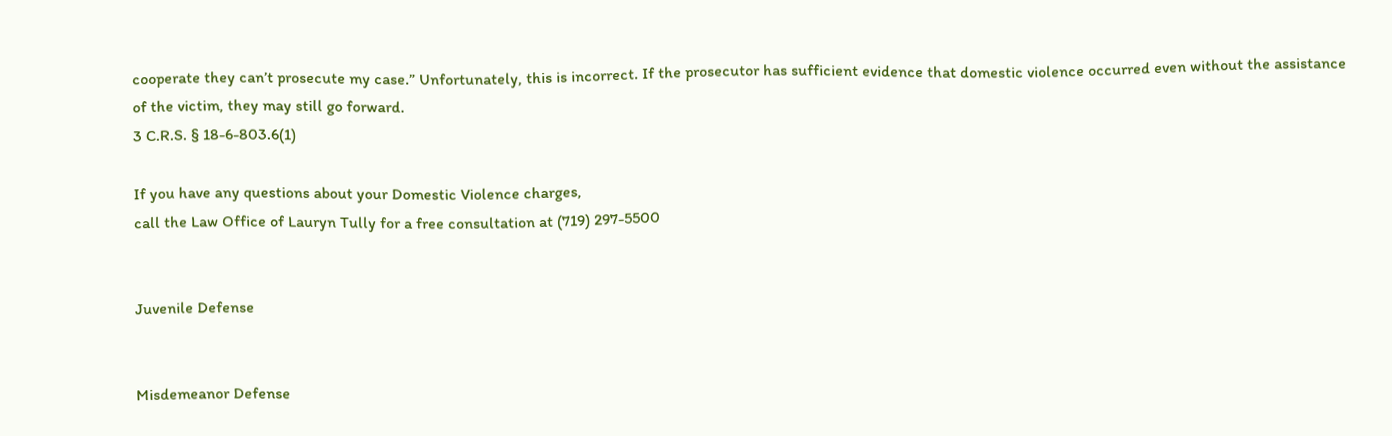cooperate they can’t prosecute my case.” Unfortunately, this is incorrect. If the prosecutor has sufficient evidence that domestic violence occurred even without the assistance of the victim, they may still go forward.
3 C.R.S. § 18-6-803.6(1)

If you have any questions about your Domestic Violence charges,
call the Law Office of Lauryn Tully for a free consultation at (719) 297-5500


Juvenile Defense


Misdemeanor Defense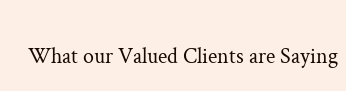What our Valued Clients are Saying